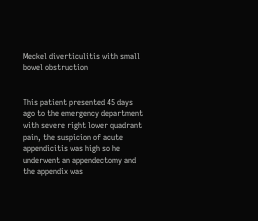Meckel diverticulitis with small bowel obstruction


This patient presented 45 days ago to the emergency department with severe right lower quadrant pain, the suspicion of acute appendicitis was high so he underwent an appendectomy and the appendix was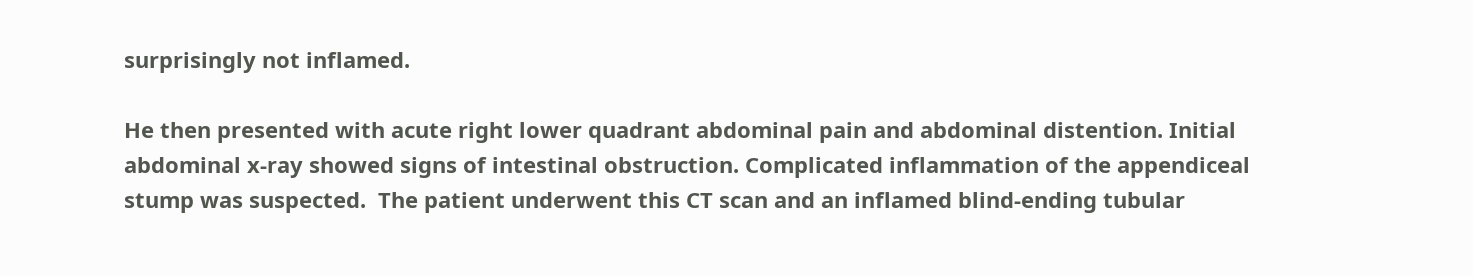surprisingly not inflamed.

He then presented with acute right lower quadrant abdominal pain and abdominal distention. Initial abdominal x-ray showed signs of intestinal obstruction. Complicated inflammation of the appendiceal stump was suspected.  The patient underwent this CT scan and an inflamed blind-ending tubular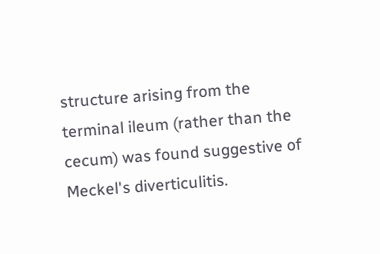structure arising from the terminal ileum (rather than the cecum) was found suggestive of Meckel's diverticulitis.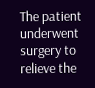The patient underwent surgery to relieve the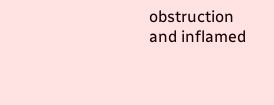obstruction and inflamed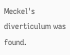Meckel's diverticulum was found.